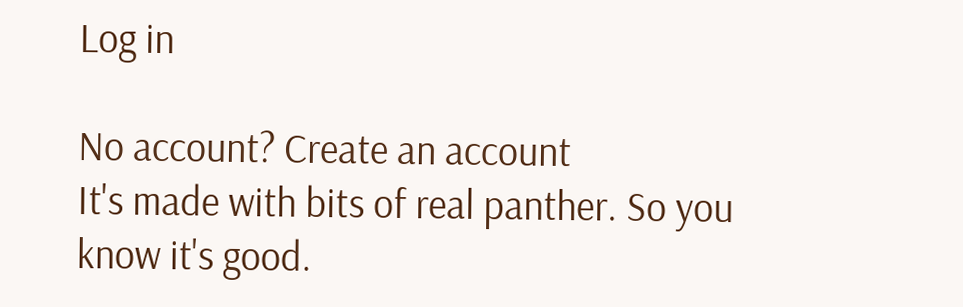Log in

No account? Create an account
It's made with bits of real panther. So you know it's good.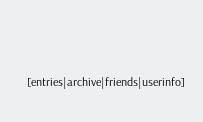[entries|archive|friends|userinfo]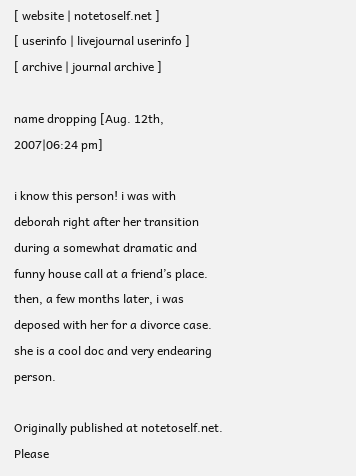[ website | notetoself.net ]
[ userinfo | livejournal userinfo ]
[ archive | journal archive ]

name dropping [Aug. 12th, 2007|06:24 pm]

i know this person! i was with deborah right after her transition during a somewhat dramatic and funny house call at a friend’s place. then, a few months later, i was deposed with her for a divorce case. she is a cool doc and very endearing person.

Originally published at notetoself.net. Please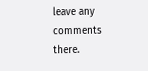leave any comments there.